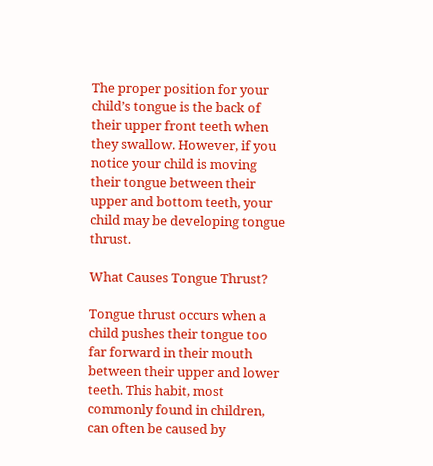The proper position for your child’s tongue is the back of their upper front teeth when they swallow. However, if you notice your child is moving their tongue between their upper and bottom teeth, your child may be developing tongue thrust.

What Causes Tongue Thrust?

Tongue thrust occurs when a child pushes their tongue too far forward in their mouth between their upper and lower teeth. This habit, most commonly found in children, can often be caused by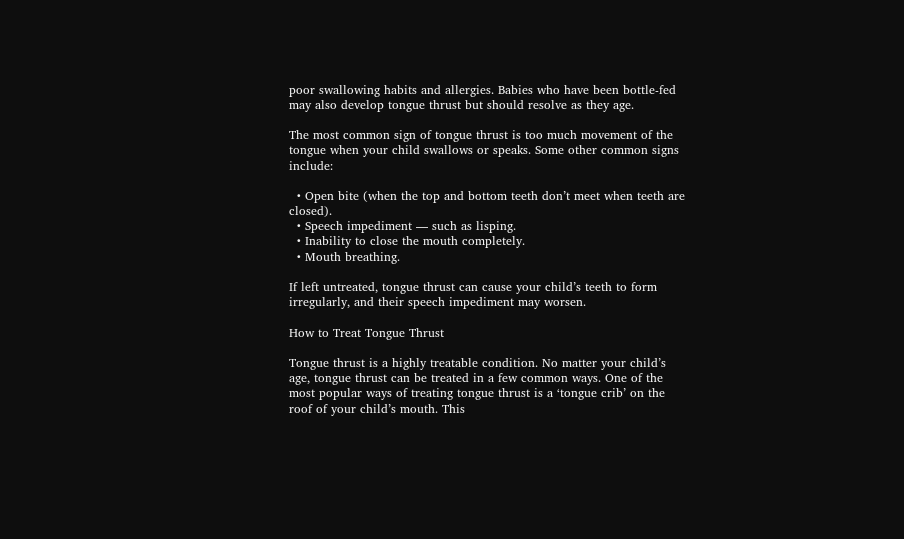poor swallowing habits and allergies. Babies who have been bottle-fed may also develop tongue thrust but should resolve as they age.

The most common sign of tongue thrust is too much movement of the tongue when your child swallows or speaks. Some other common signs include:

  • Open bite (when the top and bottom teeth don’t meet when teeth are closed).
  • Speech impediment — such as lisping.
  • Inability to close the mouth completely.
  • Mouth breathing.

If left untreated, tongue thrust can cause your child’s teeth to form irregularly, and their speech impediment may worsen.

How to Treat Tongue Thrust

Tongue thrust is a highly treatable condition. No matter your child’s age, tongue thrust can be treated in a few common ways. One of the most popular ways of treating tongue thrust is a ‘tongue crib’ on the roof of your child’s mouth. This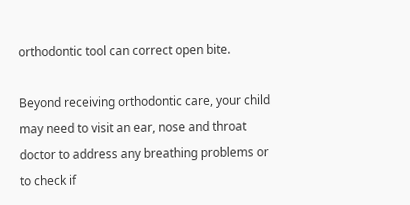orthodontic tool can correct open bite.

Beyond receiving orthodontic care, your child may need to visit an ear, nose and throat doctor to address any breathing problems or to check if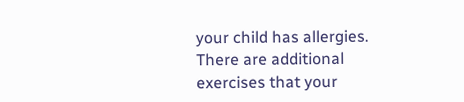your child has allergies. There are additional exercises that your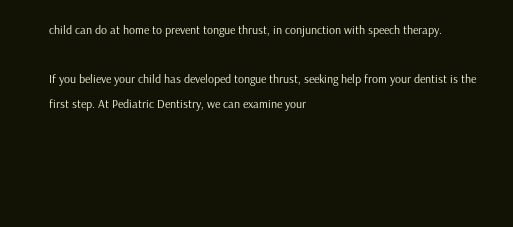child can do at home to prevent tongue thrust, in conjunction with speech therapy.

If you believe your child has developed tongue thrust, seeking help from your dentist is the first step. At Pediatric Dentistry, we can examine your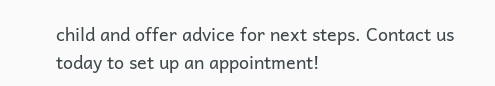child and offer advice for next steps. Contact us today to set up an appointment!